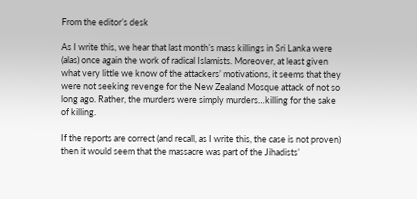From the editor’s desk

As I write this, we hear that last month’s mass killings in Sri Lanka were (alas) once again the work of radical Islamists. Moreover, at least given what very little we know of the attackers’ motivations, it seems that they were not seeking revenge for the New Zealand Mosque attack of not so long ago. Rather, the murders were simply murders…killing for the sake of killing.

If the reports are correct (and recall, as I write this, the case is not proven) then it would seem that the massacre was part of the Jihadists’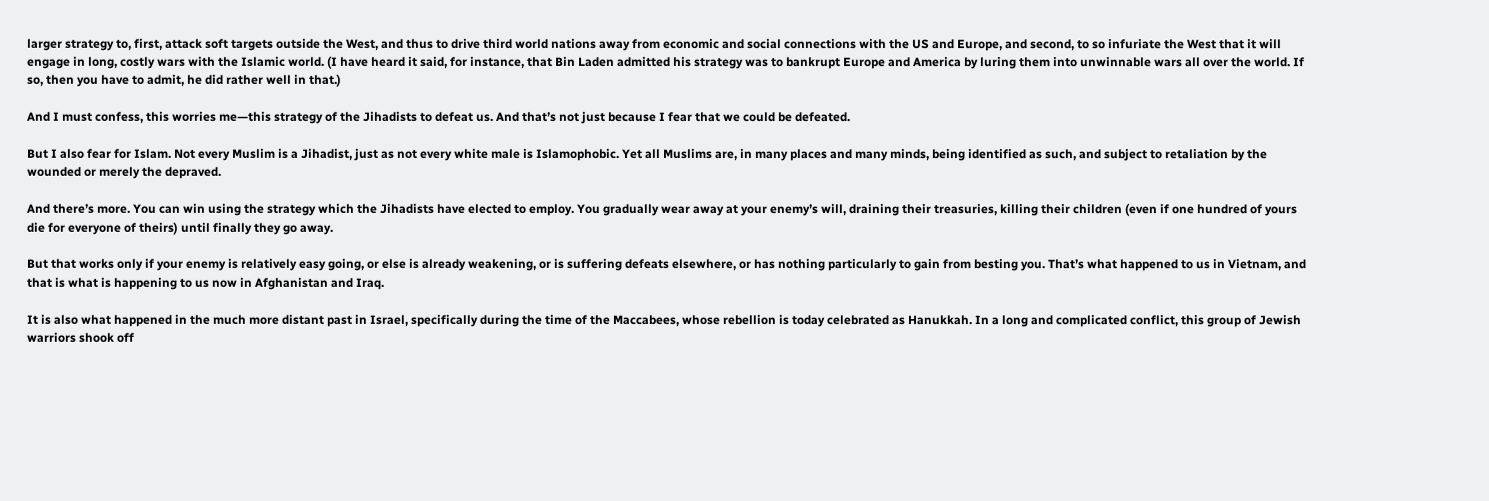larger strategy to, first, attack soft targets outside the West, and thus to drive third world nations away from economic and social connections with the US and Europe, and second, to so infuriate the West that it will engage in long, costly wars with the Islamic world. (I have heard it said, for instance, that Bin Laden admitted his strategy was to bankrupt Europe and America by luring them into unwinnable wars all over the world. If so, then you have to admit, he did rather well in that.)

And I must confess, this worries me—this strategy of the Jihadists to defeat us. And that’s not just because I fear that we could be defeated.

But I also fear for Islam. Not every Muslim is a Jihadist, just as not every white male is Islamophobic. Yet all Muslims are, in many places and many minds, being identified as such, and subject to retaliation by the wounded or merely the depraved.

And there’s more. You can win using the strategy which the Jihadists have elected to employ. You gradually wear away at your enemy’s will, draining their treasuries, killing their children (even if one hundred of yours die for everyone of theirs) until finally they go away.

But that works only if your enemy is relatively easy going, or else is already weakening, or is suffering defeats elsewhere, or has nothing particularly to gain from besting you. That’s what happened to us in Vietnam, and that is what is happening to us now in Afghanistan and Iraq.

It is also what happened in the much more distant past in Israel, specifically during the time of the Maccabees, whose rebellion is today celebrated as Hanukkah. In a long and complicated conflict, this group of Jewish warriors shook off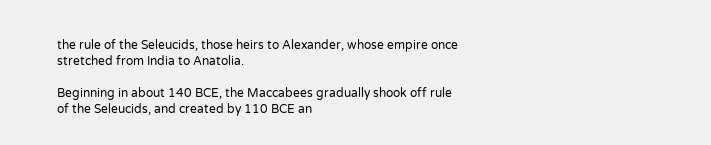the rule of the Seleucids, those heirs to Alexander, whose empire once stretched from India to Anatolia.

Beginning in about 140 BCE, the Maccabees gradually shook off rule of the Seleucids, and created by 110 BCE an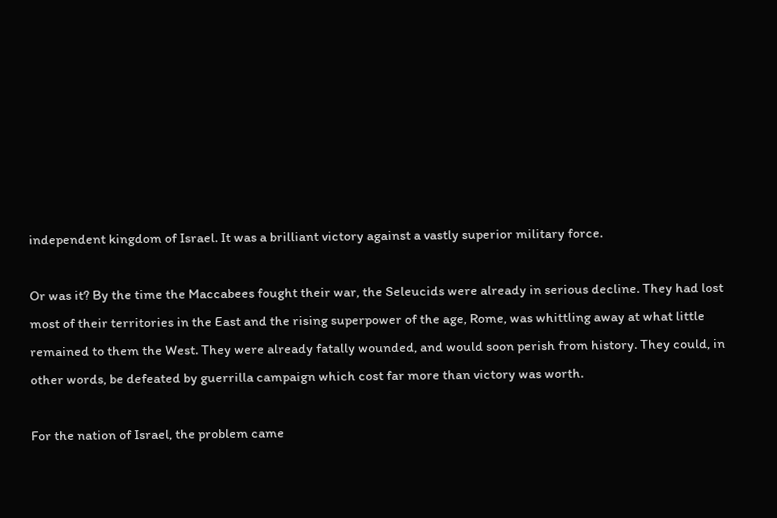independent kingdom of Israel. It was a brilliant victory against a vastly superior military force.

Or was it? By the time the Maccabees fought their war, the Seleucids were already in serious decline. They had lost most of their territories in the East and the rising superpower of the age, Rome, was whittling away at what little remained to them the West. They were already fatally wounded, and would soon perish from history. They could, in other words, be defeated by guerrilla campaign which cost far more than victory was worth.

For the nation of Israel, the problem came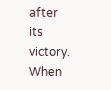after its victory. When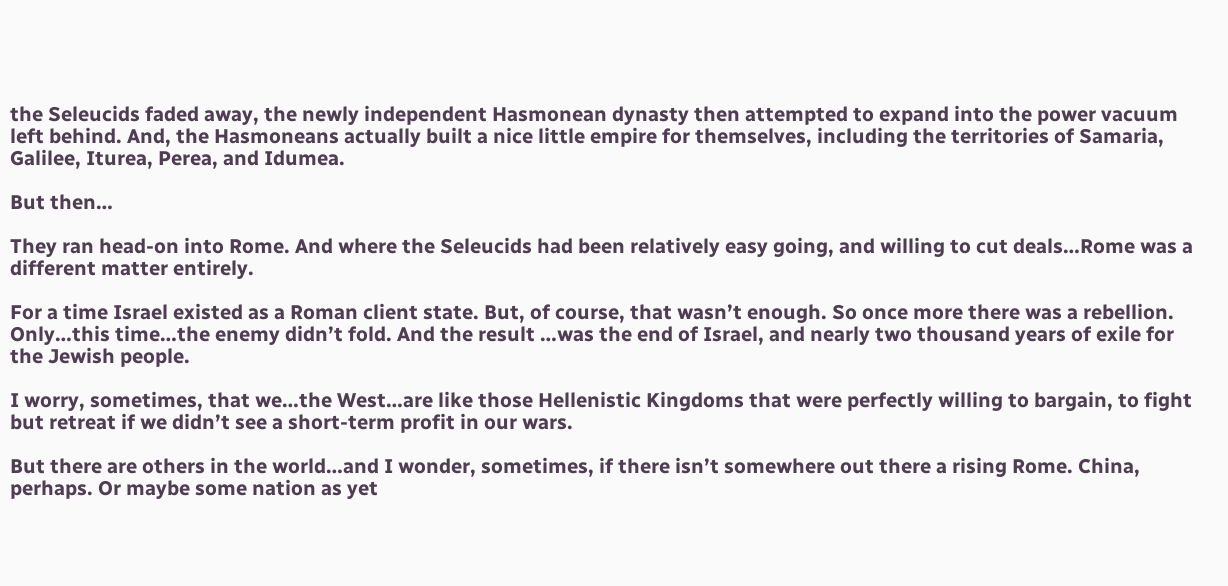the Seleucids faded away, the newly independent Hasmonean dynasty then attempted to expand into the power vacuum left behind. And, the Hasmoneans actually built a nice little empire for themselves, including the territories of Samaria, Galilee, Iturea, Perea, and Idumea.

But then…

They ran head-on into Rome. And where the Seleucids had been relatively easy going, and willing to cut deals…Rome was a different matter entirely.

For a time Israel existed as a Roman client state. But, of course, that wasn’t enough. So once more there was a rebellion. Only…this time…the enemy didn’t fold. And the result …was the end of Israel, and nearly two thousand years of exile for the Jewish people.

I worry, sometimes, that we…the West…are like those Hellenistic Kingdoms that were perfectly willing to bargain, to fight but retreat if we didn’t see a short-term profit in our wars.

But there are others in the world…and I wonder, sometimes, if there isn’t somewhere out there a rising Rome. China, perhaps. Or maybe some nation as yet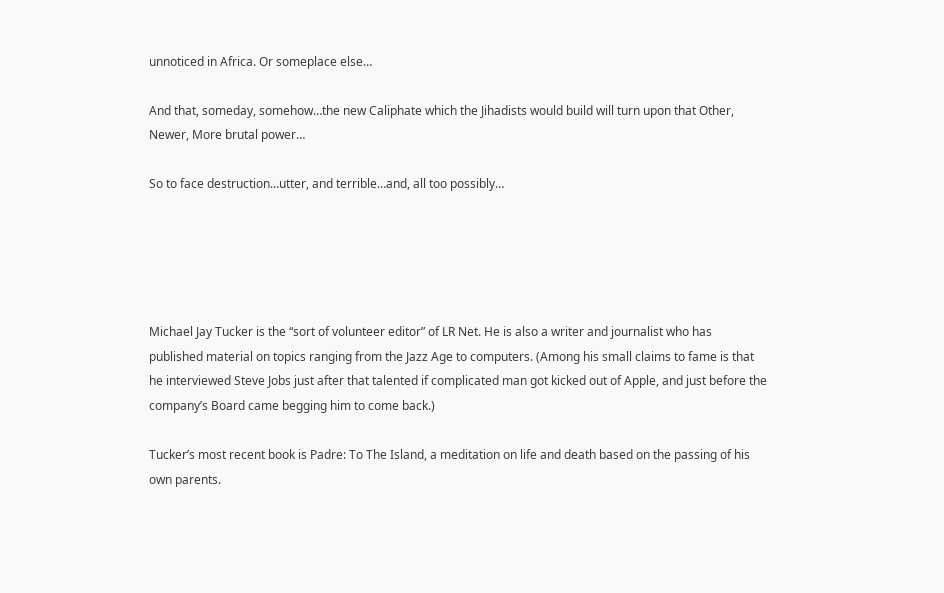unnoticed in Africa. Or someplace else…

And that, someday, somehow…the new Caliphate which the Jihadists would build will turn upon that Other, Newer, More brutal power…

So to face destruction…utter, and terrible…and, all too possibly…





Michael Jay Tucker is the “sort of volunteer editor” of LR Net. He is also a writer and journalist who has published material on topics ranging from the Jazz Age to computers. (Among his small claims to fame is that he interviewed Steve Jobs just after that talented if complicated man got kicked out of Apple, and just before the company’s Board came begging him to come back.)

Tucker’s most recent book is Padre: To The Island, a meditation on life and death based on the passing of his own parents.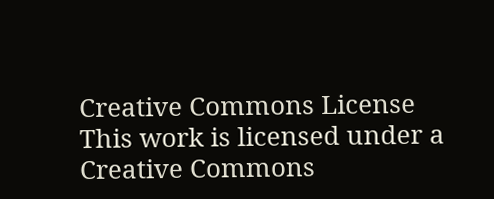Creative Commons License
This work is licensed under a Creative Commons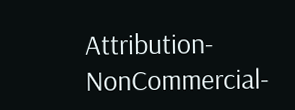Attribution-NonCommercial-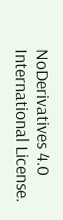NoDerivatives 4.0 International License.